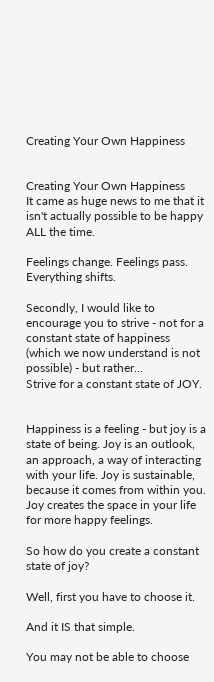Creating Your Own Happiness


Creating Your Own Happiness
It came as huge news to me that it isn't actually possible to be happy ALL the time.

Feelings change. Feelings pass. Everything shifts.

Secondly, I would like to encourage you to strive - not for a constant state of happiness (which we now understand is not possible) - but rather...
Strive for a constant state of JOY.


Happiness is a feeling - but joy is a state of being. Joy is an outlook, an approach, a way of interacting with your life. Joy is sustainable, because it comes from within you. Joy creates the space in your life for more happy feelings.

So how do you create a constant state of joy?

Well, first you have to choose it.

And it IS that simple.

You may not be able to choose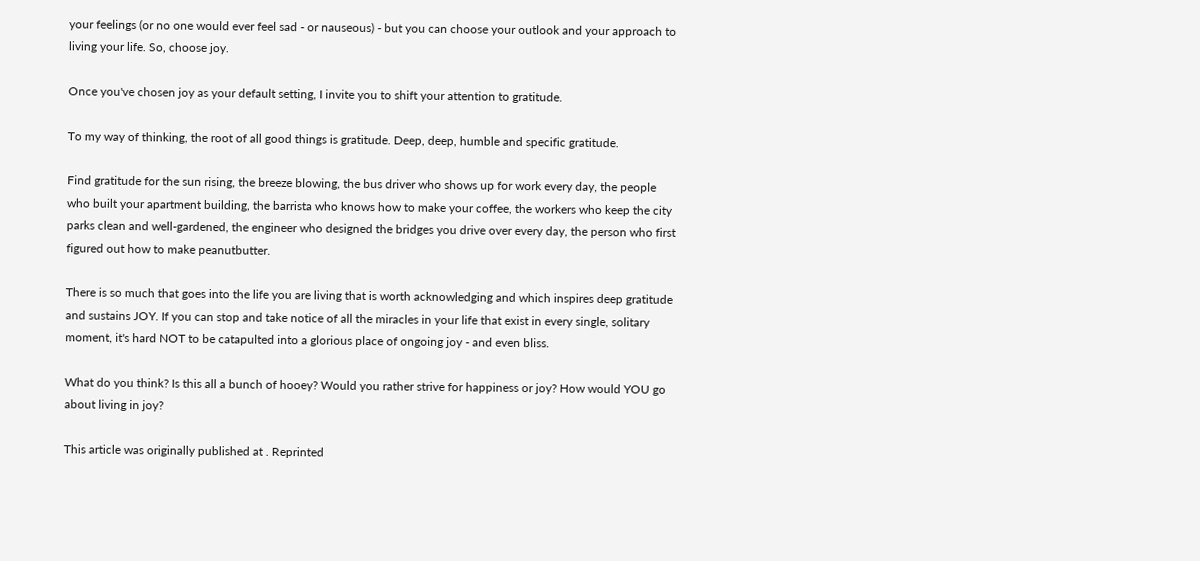your feelings (or no one would ever feel sad - or nauseous) - but you can choose your outlook and your approach to living your life. So, choose joy.

Once you've chosen joy as your default setting, I invite you to shift your attention to gratitude.

To my way of thinking, the root of all good things is gratitude. Deep, deep, humble and specific gratitude.

Find gratitude for the sun rising, the breeze blowing, the bus driver who shows up for work every day, the people who built your apartment building, the barrista who knows how to make your coffee, the workers who keep the city parks clean and well-gardened, the engineer who designed the bridges you drive over every day, the person who first figured out how to make peanutbutter.

There is so much that goes into the life you are living that is worth acknowledging and which inspires deep gratitude and sustains JOY. If you can stop and take notice of all the miracles in your life that exist in every single, solitary moment, it's hard NOT to be catapulted into a glorious place of ongoing joy - and even bliss.

What do you think? Is this all a bunch of hooey? Would you rather strive for happiness or joy? How would YOU go about living in joy?

This article was originally published at . Reprinted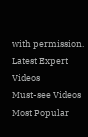with permission.
Latest Expert Videos
Must-see Videos
Most Popular